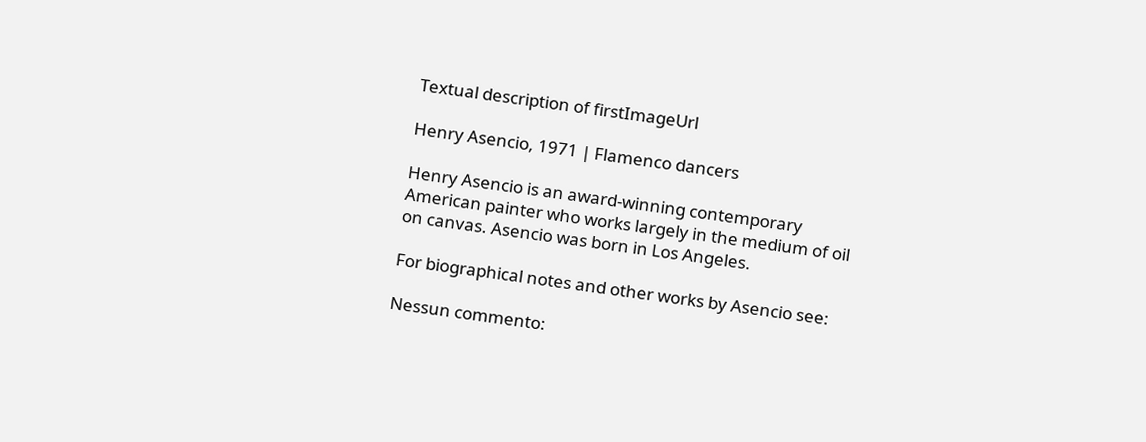Textual description of firstImageUrl

Henry Asencio, 1971 | Flamenco dancers

Henry Asencio is an award-winning contemporary American painter who works largely in the medium of oil on canvas. Asencio was born in Los Angeles.

For biographical notes and other works by Asencio see:

Nessun commento: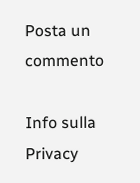Posta un commento

Info sulla Privacy